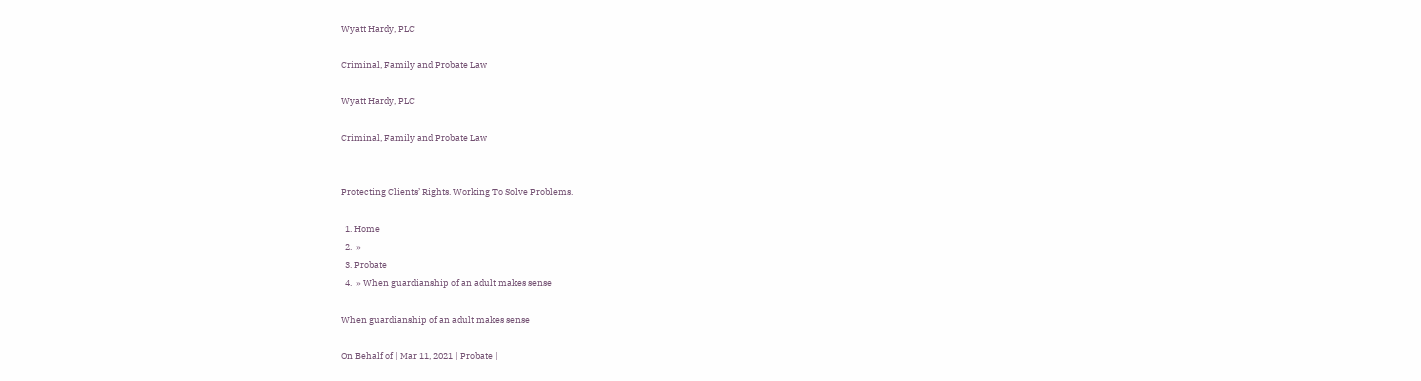Wyatt Hardy, PLC

Criminal, Family and Probate Law

Wyatt Hardy, PLC

Criminal, Family and Probate Law


Protecting Clients’ Rights. Working To Solve Problems.

  1. Home
  2.  »
  3. Probate
  4.  » When guardianship of an adult makes sense

When guardianship of an adult makes sense

On Behalf of | Mar 11, 2021 | Probate |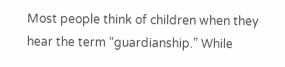Most people think of children when they hear the term “guardianship.” While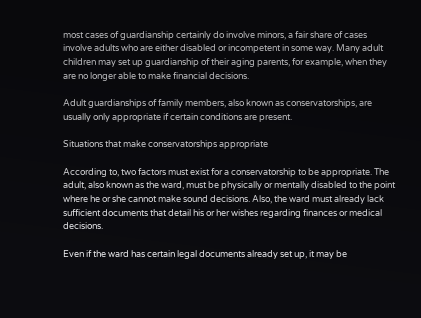most cases of guardianship certainly do involve minors, a fair share of cases involve adults who are either disabled or incompetent in some way. Many adult children may set up guardianship of their aging parents, for example, when they are no longer able to make financial decisions.

Adult guardianships of family members, also known as conservatorships, are usually only appropriate if certain conditions are present.

Situations that make conservatorships appropriate

According to, two factors must exist for a conservatorship to be appropriate. The adult, also known as the ward, must be physically or mentally disabled to the point where he or she cannot make sound decisions. Also, the ward must already lack sufficient documents that detail his or her wishes regarding finances or medical decisions.

Even if the ward has certain legal documents already set up, it may be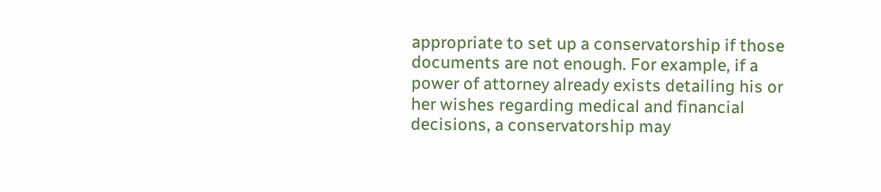appropriate to set up a conservatorship if those documents are not enough. For example, if a power of attorney already exists detailing his or her wishes regarding medical and financial decisions, a conservatorship may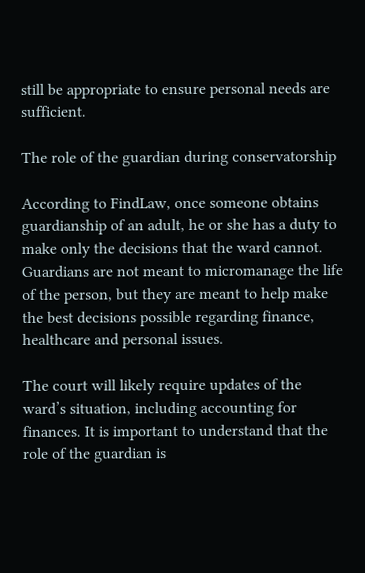still be appropriate to ensure personal needs are sufficient.

The role of the guardian during conservatorship

According to FindLaw, once someone obtains guardianship of an adult, he or she has a duty to make only the decisions that the ward cannot. Guardians are not meant to micromanage the life of the person, but they are meant to help make the best decisions possible regarding finance, healthcare and personal issues.

The court will likely require updates of the ward’s situation, including accounting for finances. It is important to understand that the role of the guardian is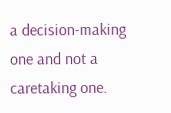a decision-making one and not a caretaking one.